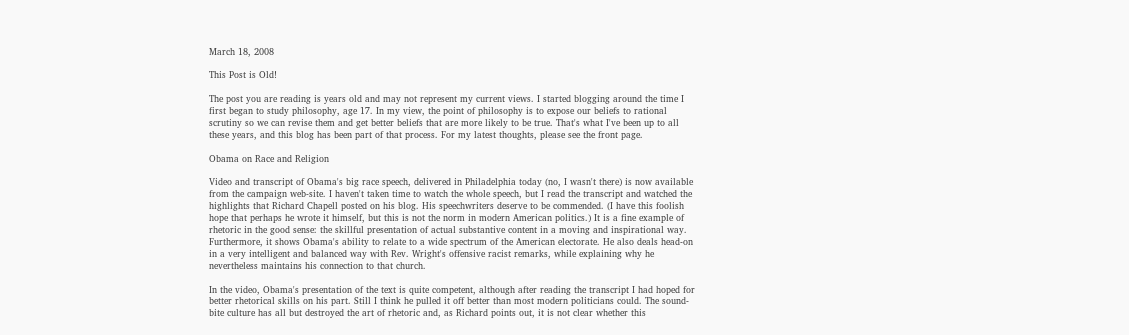March 18, 2008

This Post is Old!

The post you are reading is years old and may not represent my current views. I started blogging around the time I first began to study philosophy, age 17. In my view, the point of philosophy is to expose our beliefs to rational scrutiny so we can revise them and get better beliefs that are more likely to be true. That's what I've been up to all these years, and this blog has been part of that process. For my latest thoughts, please see the front page.

Obama on Race and Religion

Video and transcript of Obama's big race speech, delivered in Philadelphia today (no, I wasn't there) is now available from the campaign web-site. I haven't taken time to watch the whole speech, but I read the transcript and watched the highlights that Richard Chapell posted on his blog. His speechwriters deserve to be commended. (I have this foolish hope that perhaps he wrote it himself, but this is not the norm in modern American politics.) It is a fine example of rhetoric in the good sense: the skillful presentation of actual substantive content in a moving and inspirational way. Furthermore, it shows Obama's ability to relate to a wide spectrum of the American electorate. He also deals head-on in a very intelligent and balanced way with Rev. Wright's offensive racist remarks, while explaining why he nevertheless maintains his connection to that church.

In the video, Obama's presentation of the text is quite competent, although after reading the transcript I had hoped for better rhetorical skills on his part. Still I think he pulled it off better than most modern politicians could. The sound-bite culture has all but destroyed the art of rhetoric and, as Richard points out, it is not clear whether this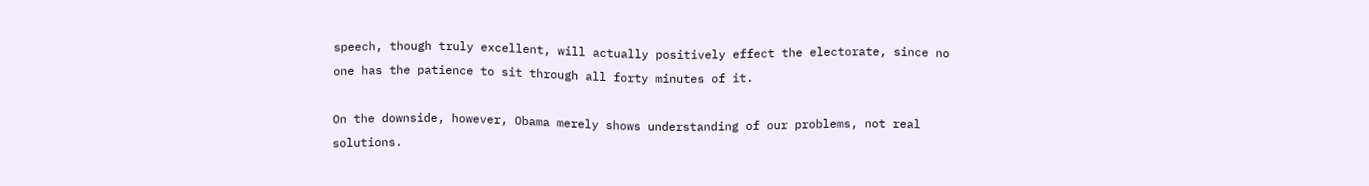speech, though truly excellent, will actually positively effect the electorate, since no one has the patience to sit through all forty minutes of it.

On the downside, however, Obama merely shows understanding of our problems, not real solutions.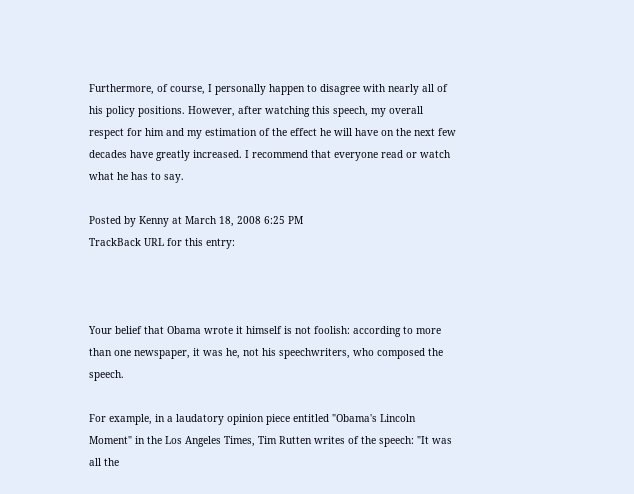Furthermore, of course, I personally happen to disagree with nearly all of his policy positions. However, after watching this speech, my overall respect for him and my estimation of the effect he will have on the next few decades have greatly increased. I recommend that everyone read or watch what he has to say.

Posted by Kenny at March 18, 2008 6:25 PM
TrackBack URL for this entry:



Your belief that Obama wrote it himself is not foolish: according to more than one newspaper, it was he, not his speechwriters, who composed the speech.

For example, in a laudatory opinion piece entitled "Obama's Lincoln Moment" in the Los Angeles Times, Tim Rutten writes of the speech: "It was all the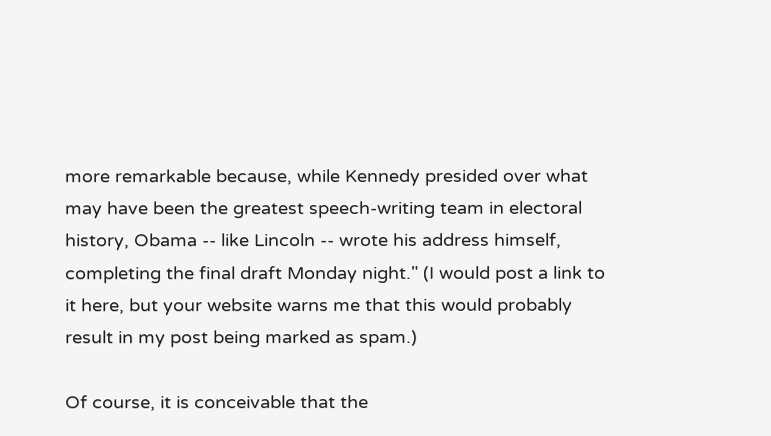more remarkable because, while Kennedy presided over what may have been the greatest speech-writing team in electoral history, Obama -- like Lincoln -- wrote his address himself, completing the final draft Monday night." (I would post a link to it here, but your website warns me that this would probably result in my post being marked as spam.)

Of course, it is conceivable that the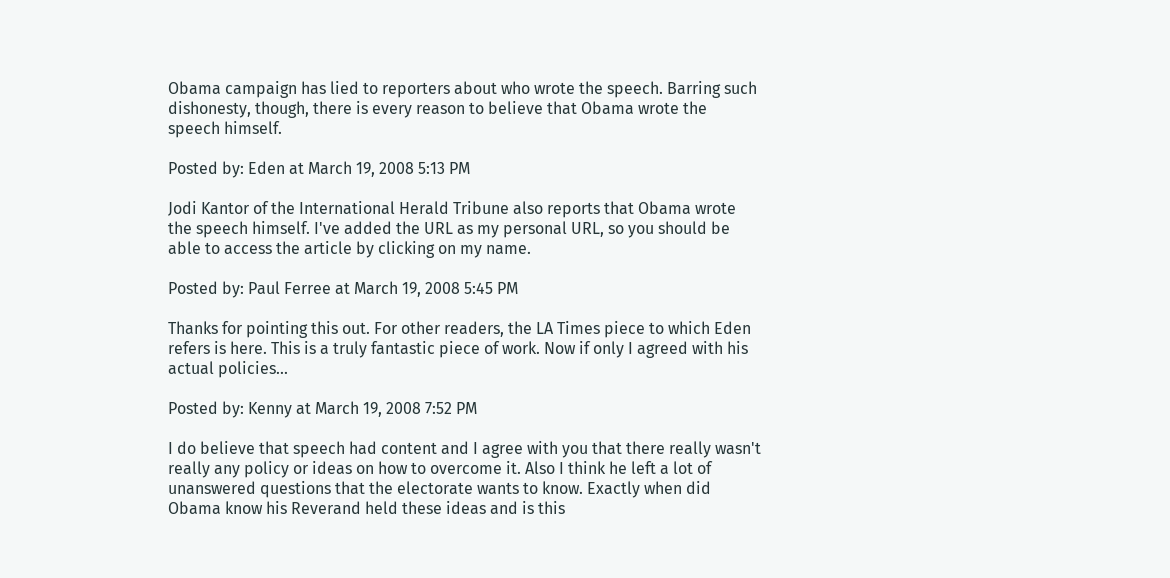Obama campaign has lied to reporters about who wrote the speech. Barring such dishonesty, though, there is every reason to believe that Obama wrote the speech himself.

Posted by: Eden at March 19, 2008 5:13 PM

Jodi Kantor of the International Herald Tribune also reports that Obama wrote the speech himself. I've added the URL as my personal URL, so you should be able to access the article by clicking on my name.

Posted by: Paul Ferree at March 19, 2008 5:45 PM

Thanks for pointing this out. For other readers, the LA Times piece to which Eden refers is here. This is a truly fantastic piece of work. Now if only I agreed with his actual policies...

Posted by: Kenny at March 19, 2008 7:52 PM

I do believe that speech had content and I agree with you that there really wasn't really any policy or ideas on how to overcome it. Also I think he left a lot of unanswered questions that the electorate wants to know. Exactly when did Obama know his Reverand held these ideas and is this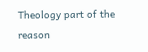Theology part of the reason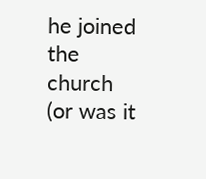he joined the church (or was it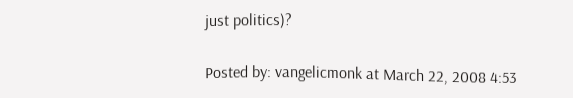just politics)?

Posted by: vangelicmonk at March 22, 2008 4:53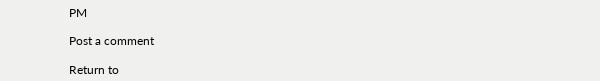PM

Post a comment

Return to